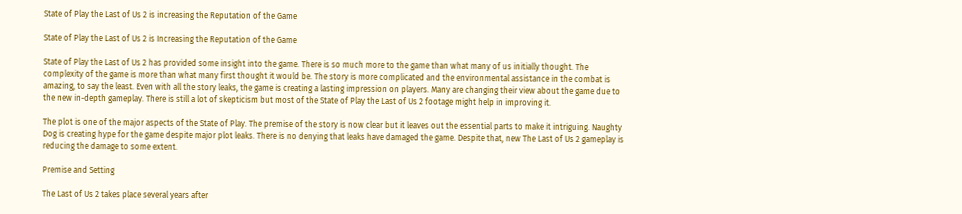State of Play the Last of Us 2 is increasing the Reputation of the Game

State of Play the Last of Us 2 is Increasing the Reputation of the Game

State of Play the Last of Us 2 has provided some insight into the game. There is so much more to the game than what many of us initially thought. The complexity of the game is more than what many first thought it would be. The story is more complicated and the environmental assistance in the combat is amazing, to say the least. Even with all the story leaks, the game is creating a lasting impression on players. Many are changing their view about the game due to the new in-depth gameplay. There is still a lot of skepticism but most of the State of Play the Last of Us 2 footage might help in improving it.

The plot is one of the major aspects of the State of Play. The premise of the story is now clear but it leaves out the essential parts to make it intriguing. Naughty Dog is creating hype for the game despite major plot leaks. There is no denying that leaks have damaged the game. Despite that, new The Last of Us 2 gameplay is reducing the damage to some extent.

Premise and Setting

The Last of Us 2 takes place several years after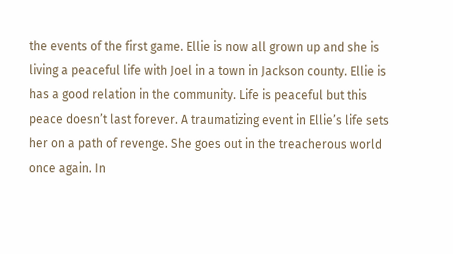the events of the first game. Ellie is now all grown up and she is living a peaceful life with Joel in a town in Jackson county. Ellie is has a good relation in the community. Life is peaceful but this peace doesn’t last forever. A traumatizing event in Ellie’s life sets her on a path of revenge. She goes out in the treacherous world once again. In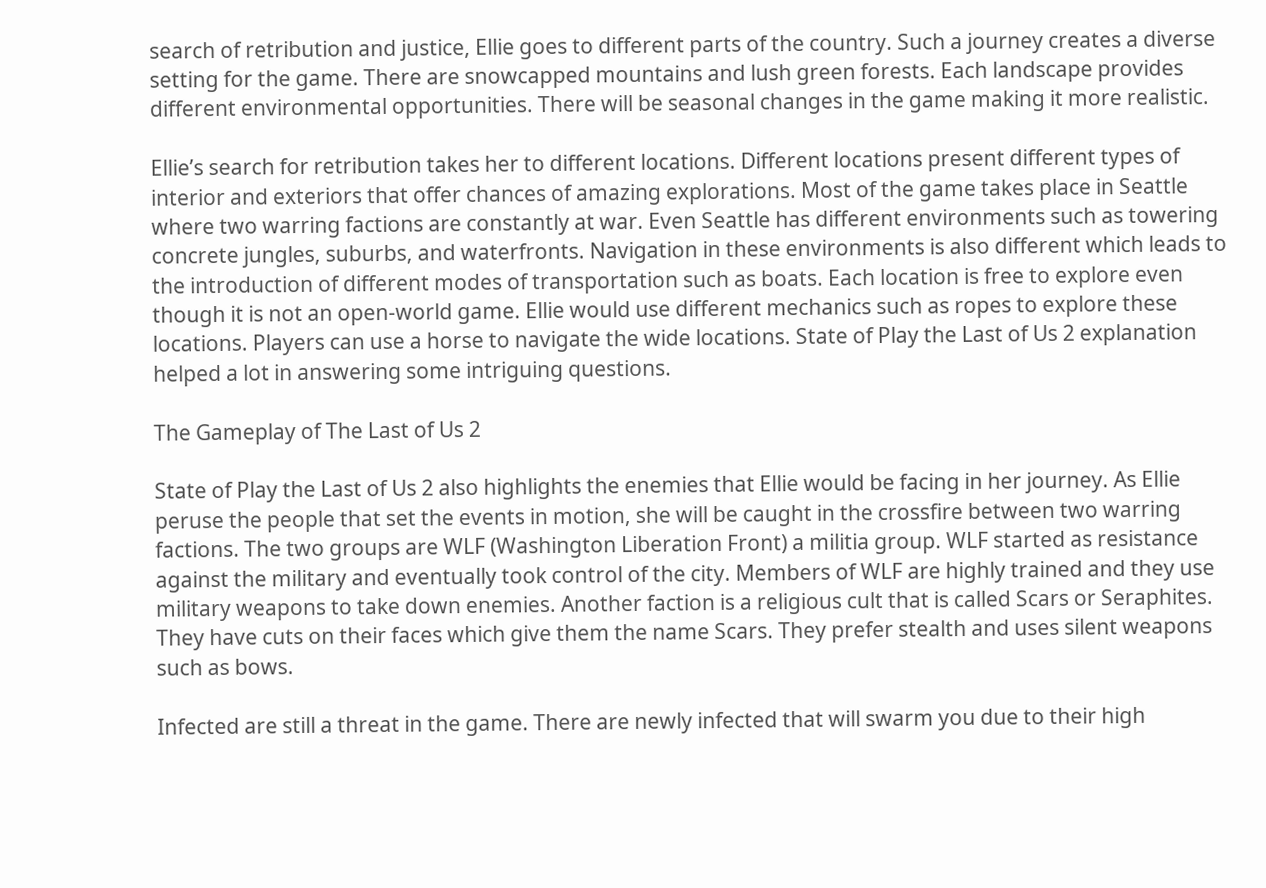search of retribution and justice, Ellie goes to different parts of the country. Such a journey creates a diverse setting for the game. There are snowcapped mountains and lush green forests. Each landscape provides different environmental opportunities. There will be seasonal changes in the game making it more realistic.

Ellie’s search for retribution takes her to different locations. Different locations present different types of interior and exteriors that offer chances of amazing explorations. Most of the game takes place in Seattle where two warring factions are constantly at war. Even Seattle has different environments such as towering concrete jungles, suburbs, and waterfronts. Navigation in these environments is also different which leads to the introduction of different modes of transportation such as boats. Each location is free to explore even though it is not an open-world game. Ellie would use different mechanics such as ropes to explore these locations. Players can use a horse to navigate the wide locations. State of Play the Last of Us 2 explanation helped a lot in answering some intriguing questions.

The Gameplay of The Last of Us 2

State of Play the Last of Us 2 also highlights the enemies that Ellie would be facing in her journey. As Ellie peruse the people that set the events in motion, she will be caught in the crossfire between two warring factions. The two groups are WLF (Washington Liberation Front) a militia group. WLF started as resistance against the military and eventually took control of the city. Members of WLF are highly trained and they use military weapons to take down enemies. Another faction is a religious cult that is called Scars or Seraphites. They have cuts on their faces which give them the name Scars. They prefer stealth and uses silent weapons such as bows.

Infected are still a threat in the game. There are newly infected that will swarm you due to their high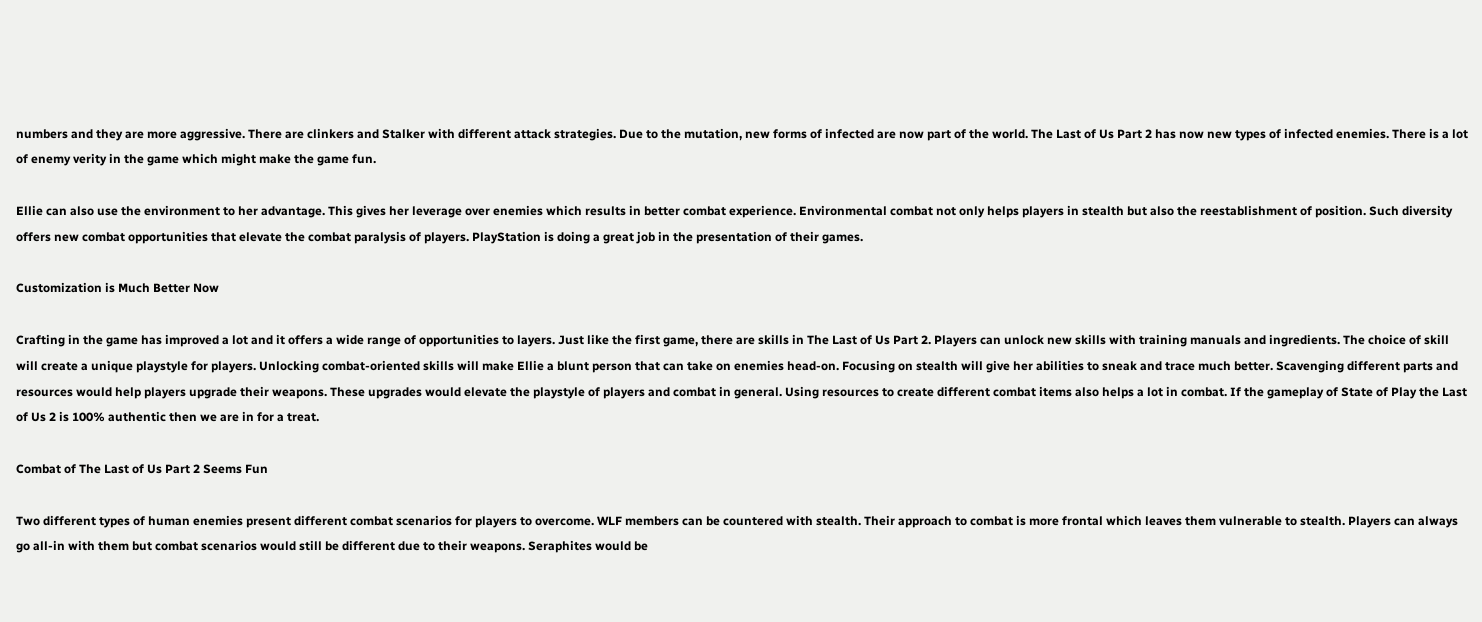numbers and they are more aggressive. There are clinkers and Stalker with different attack strategies. Due to the mutation, new forms of infected are now part of the world. The Last of Us Part 2 has now new types of infected enemies. There is a lot of enemy verity in the game which might make the game fun.

Ellie can also use the environment to her advantage. This gives her leverage over enemies which results in better combat experience. Environmental combat not only helps players in stealth but also the reestablishment of position. Such diversity offers new combat opportunities that elevate the combat paralysis of players. PlayStation is doing a great job in the presentation of their games.

Customization is Much Better Now

Crafting in the game has improved a lot and it offers a wide range of opportunities to layers. Just like the first game, there are skills in The Last of Us Part 2. Players can unlock new skills with training manuals and ingredients. The choice of skill will create a unique playstyle for players. Unlocking combat-oriented skills will make Ellie a blunt person that can take on enemies head-on. Focusing on stealth will give her abilities to sneak and trace much better. Scavenging different parts and resources would help players upgrade their weapons. These upgrades would elevate the playstyle of players and combat in general. Using resources to create different combat items also helps a lot in combat. If the gameplay of State of Play the Last of Us 2 is 100% authentic then we are in for a treat.

Combat of The Last of Us Part 2 Seems Fun

Two different types of human enemies present different combat scenarios for players to overcome. WLF members can be countered with stealth. Their approach to combat is more frontal which leaves them vulnerable to stealth. Players can always go all-in with them but combat scenarios would still be different due to their weapons. Seraphites would be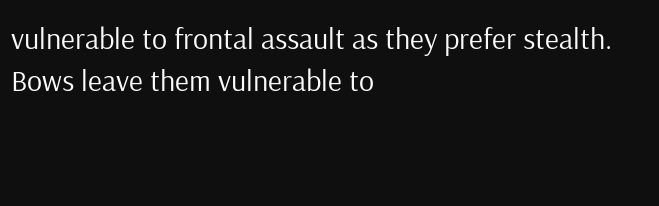vulnerable to frontal assault as they prefer stealth. Bows leave them vulnerable to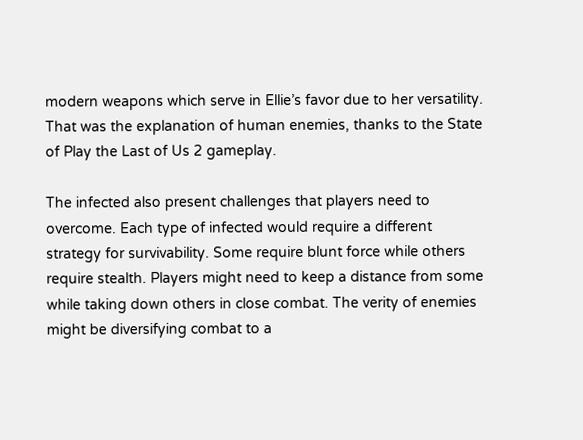modern weapons which serve in Ellie’s favor due to her versatility. That was the explanation of human enemies, thanks to the State of Play the Last of Us 2 gameplay.

The infected also present challenges that players need to overcome. Each type of infected would require a different strategy for survivability. Some require blunt force while others require stealth. Players might need to keep a distance from some while taking down others in close combat. The verity of enemies might be diversifying combat to a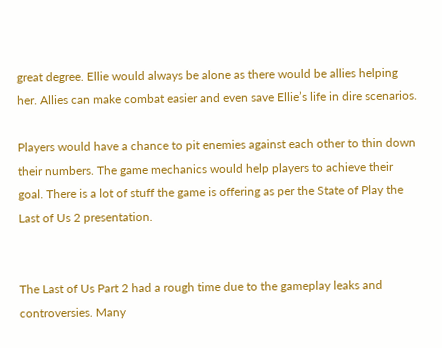great degree. Ellie would always be alone as there would be allies helping her. Allies can make combat easier and even save Ellie’s life in dire scenarios.

Players would have a chance to pit enemies against each other to thin down their numbers. The game mechanics would help players to achieve their goal. There is a lot of stuff the game is offering as per the State of Play the Last of Us 2 presentation.


The Last of Us Part 2 had a rough time due to the gameplay leaks and controversies. Many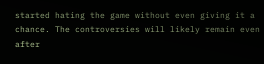started hating the game without even giving it a chance. The controversies will likely remain even after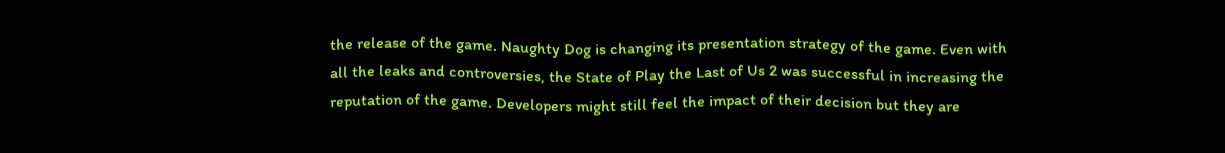the release of the game. Naughty Dog is changing its presentation strategy of the game. Even with all the leaks and controversies, the State of Play the Last of Us 2 was successful in increasing the reputation of the game. Developers might still feel the impact of their decision but they are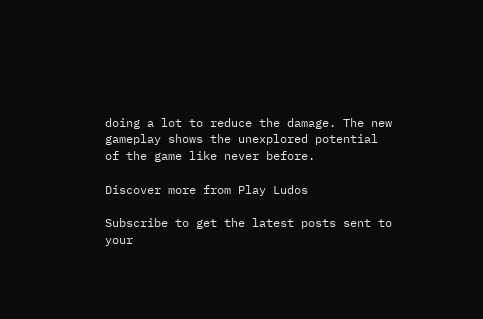doing a lot to reduce the damage. The new gameplay shows the unexplored potential of the game like never before.

Discover more from Play Ludos

Subscribe to get the latest posts sent to your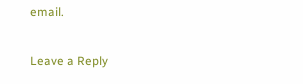email.

Leave a Reply